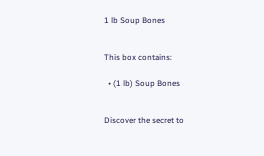1 lb Soup Bones


This box contains:

  • (1 lb) Soup Bones


Discover the secret to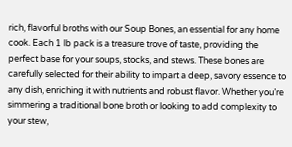rich, flavorful broths with our Soup Bones, an essential for any home cook. Each 1 lb pack is a treasure trove of taste, providing the perfect base for your soups, stocks, and stews. These bones are carefully selected for their ability to impart a deep, savory essence to any dish, enriching it with nutrients and robust flavor. Whether you’re simmering a traditional bone broth or looking to add complexity to your stew,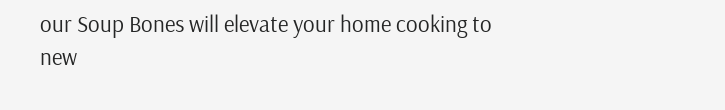our Soup Bones will elevate your home cooking to new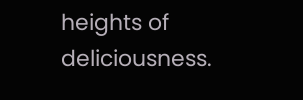heights of deliciousness.